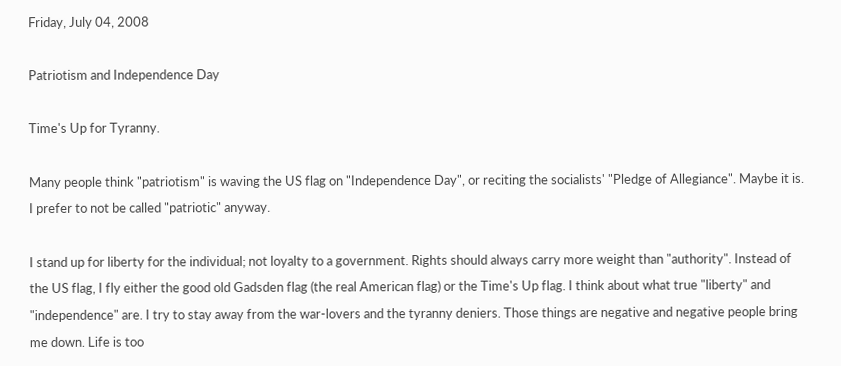Friday, July 04, 2008

Patriotism and Independence Day

Time's Up for Tyranny.

Many people think "patriotism" is waving the US flag on "Independence Day", or reciting the socialists' "Pledge of Allegiance". Maybe it is. I prefer to not be called "patriotic" anyway.

I stand up for liberty for the individual; not loyalty to a government. Rights should always carry more weight than "authority". Instead of the US flag, I fly either the good old Gadsden flag (the real American flag) or the Time's Up flag. I think about what true "liberty" and "independence" are. I try to stay away from the war-lovers and the tyranny deniers. Those things are negative and negative people bring me down. Life is too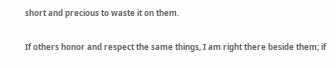short and precious to waste it on them.

If others honor and respect the same things, I am right there beside them; if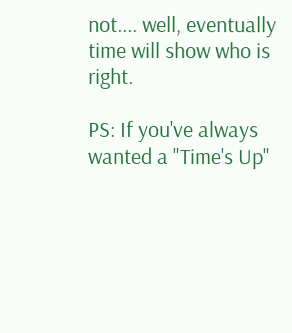not.... well, eventually time will show who is right.

PS: If you've always wanted a "Time's Up"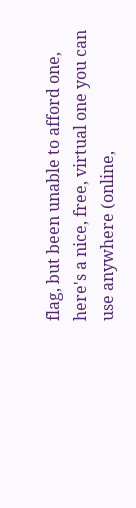flag, but been unable to afford one, here's a nice, free, virtual one you can use anywhere (online,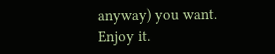anyway) you want. Enjoy it.